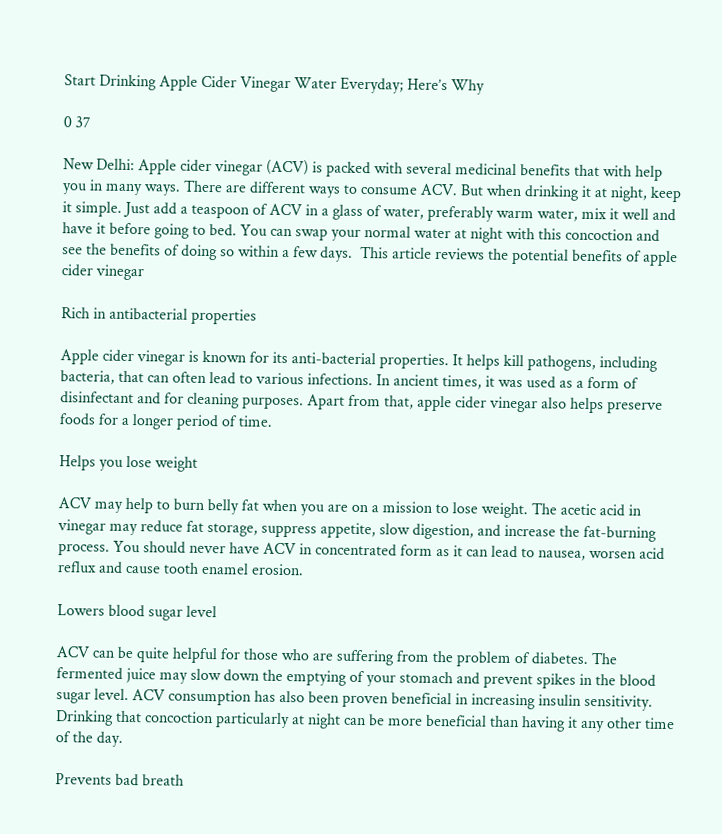Start Drinking Apple Cider Vinegar Water Everyday; Here’s Why

0 37

New Delhi: Apple cider vinegar (ACV) is packed with several medicinal benefits that with help you in many ways. There are different ways to consume ACV. But when drinking it at night, keep it simple. Just add a teaspoon of ACV in a glass of water, preferably warm water, mix it well and have it before going to bed. You can swap your normal water at night with this concoction and see the benefits of doing so within a few days.  This article reviews the potential benefits of apple cider vinegar

Rich in antibacterial properties

Apple cider vinegar is known for its anti-bacterial properties. It helps kill pathogens, including bacteria, that can often lead to various infections. In ancient times, it was used as a form of disinfectant and for cleaning purposes. Apart from that, apple cider vinegar also helps preserve foods for a longer period of time.

Helps you lose weight

ACV may help to burn belly fat when you are on a mission to lose weight. The acetic acid in vinegar may reduce fat storage, suppress appetite, slow digestion, and increase the fat-burning process. You should never have ACV in concentrated form as it can lead to nausea, worsen acid reflux and cause tooth enamel erosion.

Lowers blood sugar level

ACV can be quite helpful for those who are suffering from the problem of diabetes. The fermented juice may slow down the emptying of your stomach and prevent spikes in the blood sugar level. ACV consumption has also been proven beneficial in increasing insulin sensitivity. Drinking that concoction particularly at night can be more beneficial than having it any other time of the day.

Prevents bad breath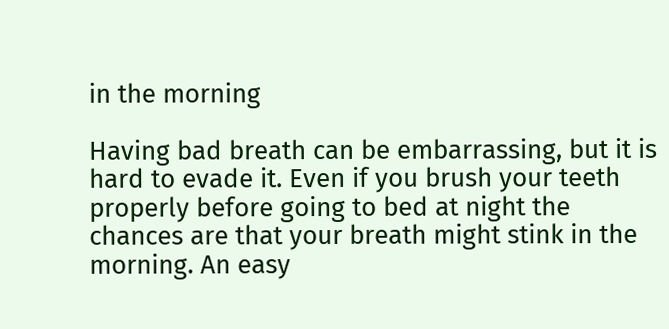in the morning

Having bad breath can be embarrassing, but it is hard to evade it. Even if you brush your teeth properly before going to bed at night the chances are that your breath might stink in the morning. An easy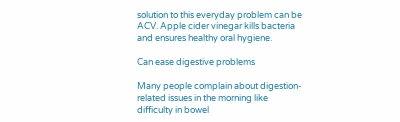solution to this everyday problem can be ACV. Apple cider vinegar kills bacteria and ensures healthy oral hygiene.

Can ease digestive problems

Many people complain about digestion-related issues in the morning like difficulty in bowel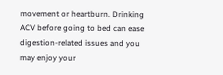movement or heartburn. Drinking ACV before going to bed can ease digestion-related issues and you may enjoy your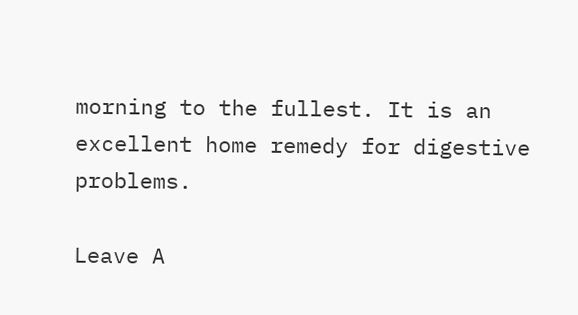morning to the fullest. It is an excellent home remedy for digestive problems.

Leave A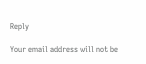Reply

Your email address will not be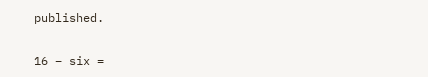published.

16 − six =